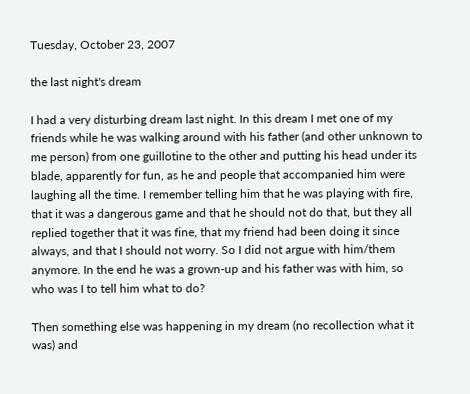Tuesday, October 23, 2007

the last night's dream

I had a very disturbing dream last night. In this dream I met one of my friends while he was walking around with his father (and other unknown to me person) from one guillotine to the other and putting his head under its blade, apparently for fun, as he and people that accompanied him were laughing all the time. I remember telling him that he was playing with fire, that it was a dangerous game and that he should not do that, but they all replied together that it was fine, that my friend had been doing it since always, and that I should not worry. So I did not argue with him/them anymore. In the end he was a grown-up and his father was with him, so who was I to tell him what to do?

Then something else was happening in my dream (no recollection what it was) and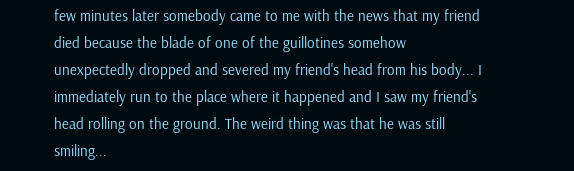few minutes later somebody came to me with the news that my friend died because the blade of one of the guillotines somehow unexpectedly dropped and severed my friend's head from his body... I immediately run to the place where it happened and I saw my friend's head rolling on the ground. The weird thing was that he was still smiling...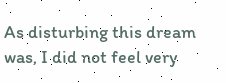As disturbing this dream was, I did not feel very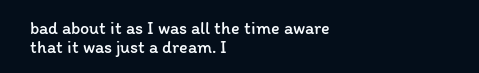bad about it as I was all the time aware that it was just a dream. I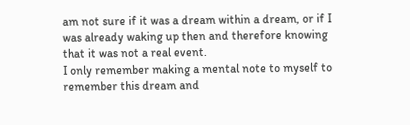am not sure if it was a dream within a dream, or if I was already waking up then and therefore knowing that it was not a real event.
I only remember making a mental note to myself to remember this dream and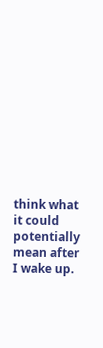think what it could potentially mean after I wake up.